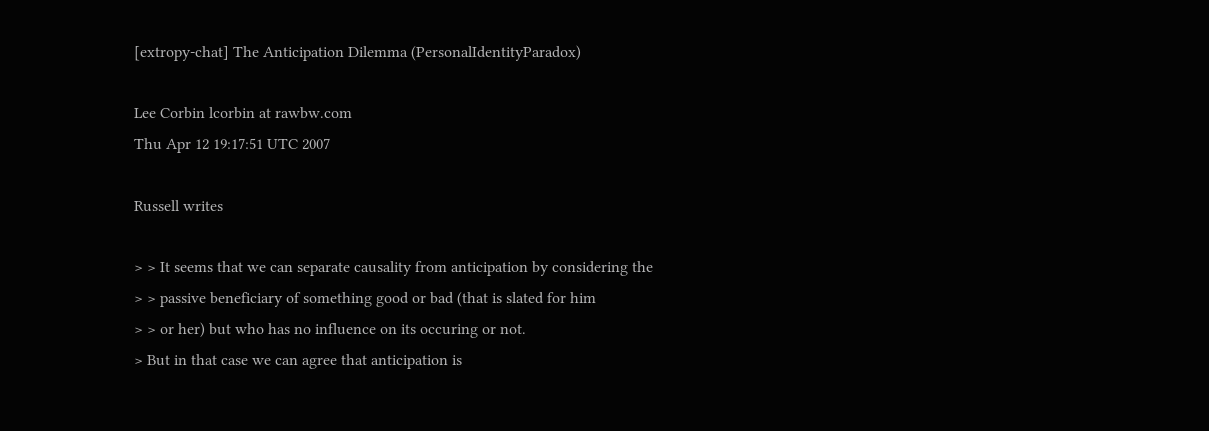[extropy-chat] The Anticipation Dilemma (PersonalIdentityParadox)

Lee Corbin lcorbin at rawbw.com
Thu Apr 12 19:17:51 UTC 2007

Russell writes

> > It seems that we can separate causality from anticipation by considering the
> > passive beneficiary of something good or bad (that is slated for him
> > or her) but who has no influence on its occuring or not.
> But in that case we can agree that anticipation is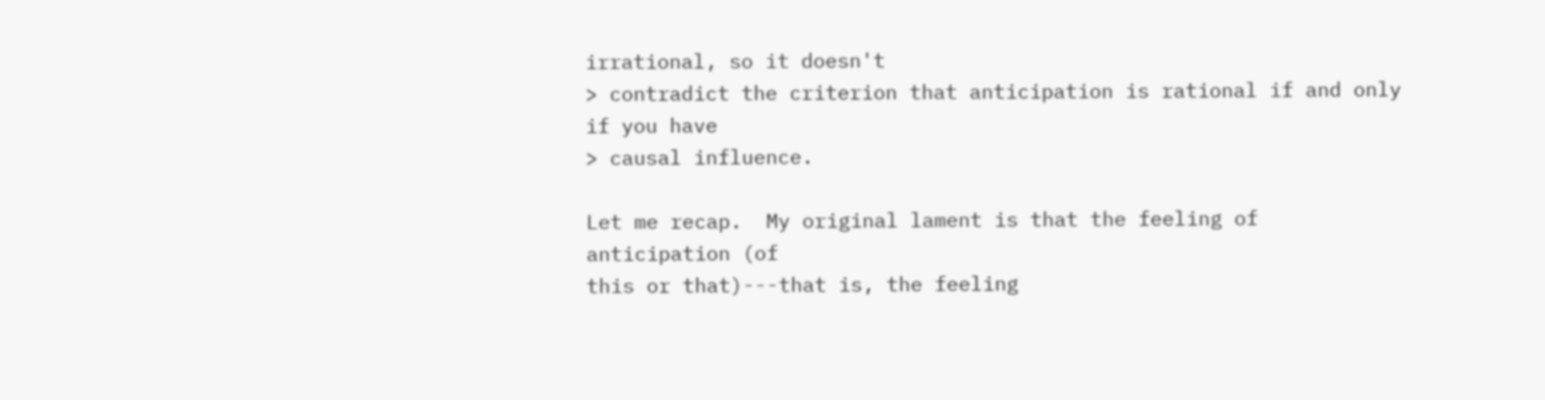irrational, so it doesn't
> contradict the criterion that anticipation is rational if and only if you have
> causal influence.

Let me recap.  My original lament is that the feeling of anticipation (of
this or that)---that is, the feeling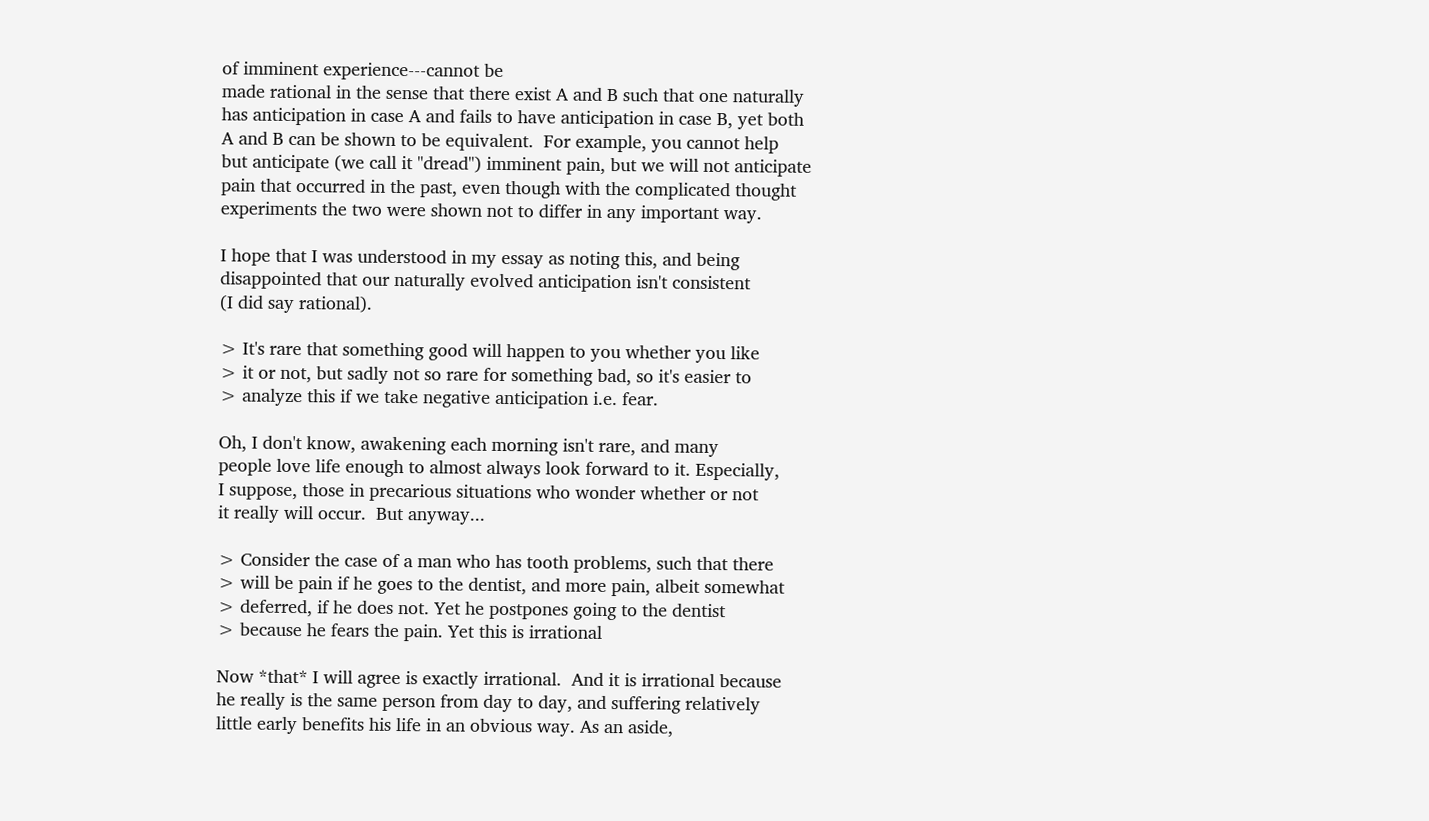of imminent experience---cannot be
made rational in the sense that there exist A and B such that one naturally
has anticipation in case A and fails to have anticipation in case B, yet both
A and B can be shown to be equivalent.  For example, you cannot help
but anticipate (we call it "dread") imminent pain, but we will not anticipate
pain that occurred in the past, even though with the complicated thought
experiments the two were shown not to differ in any important way.

I hope that I was understood in my essay as noting this, and being
disappointed that our naturally evolved anticipation isn't consistent
(I did say rational).

> It's rare that something good will happen to you whether you like
> it or not, but sadly not so rare for something bad, so it's easier to
> analyze this if we take negative anticipation i.e. fear.

Oh, I don't know, awakening each morning isn't rare, and many
people love life enough to almost always look forward to it. Especially,
I suppose, those in precarious situations who wonder whether or not
it really will occur.  But anyway...

> Consider the case of a man who has tooth problems, such that there
> will be pain if he goes to the dentist, and more pain, albeit somewhat
> deferred, if he does not. Yet he postpones going to the dentist
> because he fears the pain. Yet this is irrational

Now *that* I will agree is exactly irrational.  And it is irrational because
he really is the same person from day to day, and suffering relatively
little early benefits his life in an obvious way. As an aside,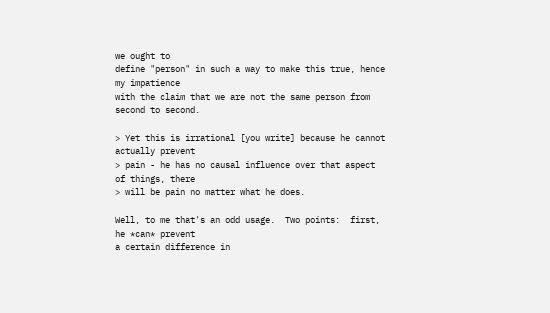we ought to
define "person" in such a way to make this true, hence my impatience
with the claim that we are not the same person from second to second.

> Yet this is irrational [you write] because he cannot actually prevent
> pain - he has no causal influence over that aspect of things, there
> will be pain no matter what he does.

Well, to me that's an odd usage.  Two points:  first, he *can* prevent
a certain difference in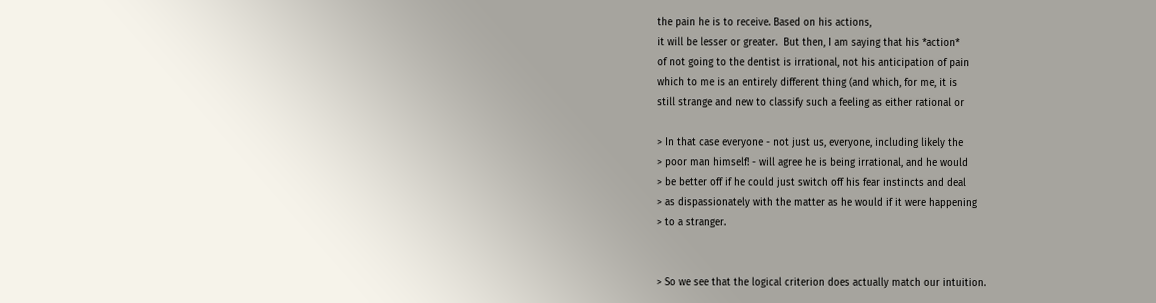the pain he is to receive. Based on his actions,
it will be lesser or greater.  But then, I am saying that his *action*
of not going to the dentist is irrational, not his anticipation of pain
which to me is an entirely different thing (and which, for me, it is
still strange and new to classify such a feeling as either rational or

> In that case everyone - not just us, everyone, including likely the
> poor man himself! - will agree he is being irrational, and he would
> be better off if he could just switch off his fear instincts and deal
> as dispassionately with the matter as he would if it were happening
> to a stranger.


> So we see that the logical criterion does actually match our intuition.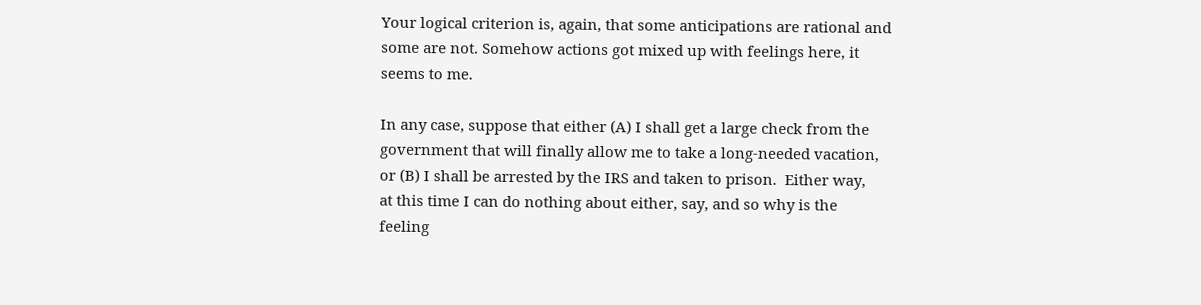Your logical criterion is, again, that some anticipations are rational and
some are not. Somehow actions got mixed up with feelings here, it
seems to me.

In any case, suppose that either (A) I shall get a large check from the
government that will finally allow me to take a long-needed vacation,
or (B) I shall be arrested by the IRS and taken to prison.  Either way,
at this time I can do nothing about either, say, and so why is the
feeling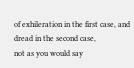of exhileration in the first case, and dread in the second case,
not as you would say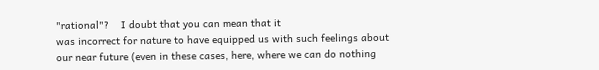"rational"?    I doubt that you can mean that it
was incorrect for nature to have equipped us with such feelings about
our near future (even in these cases, here, where we can do nothing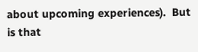about upcoming experiences).  But is that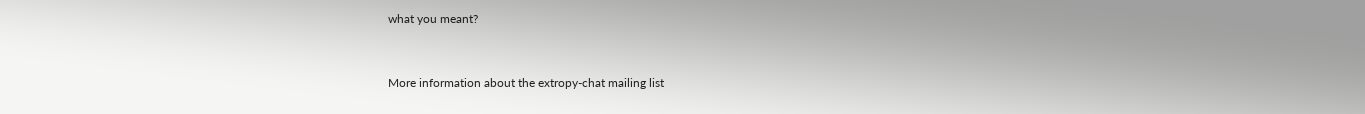what you meant?


More information about the extropy-chat mailing list